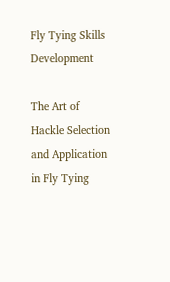Fly Tying Skills Development

The Art of Hackle Selection and Application in Fly Tying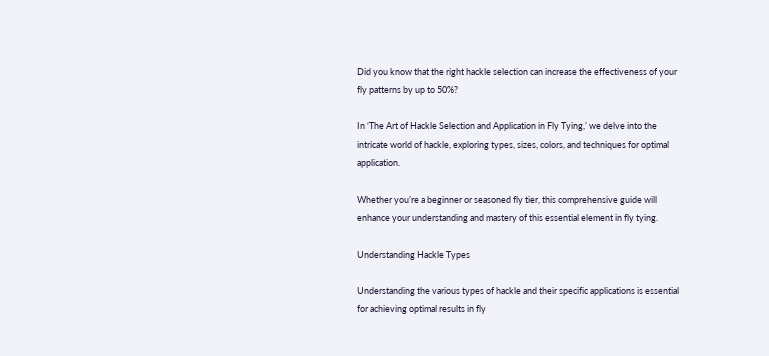Did you know that the right hackle selection can increase the effectiveness of your fly patterns by up to 50%?

In ‘The Art of Hackle Selection and Application in Fly Tying,’ we delve into the intricate world of hackle, exploring types, sizes, colors, and techniques for optimal application.

Whether you’re a beginner or seasoned fly tier, this comprehensive guide will enhance your understanding and mastery of this essential element in fly tying.

Understanding Hackle Types

Understanding the various types of hackle and their specific applications is essential for achieving optimal results in fly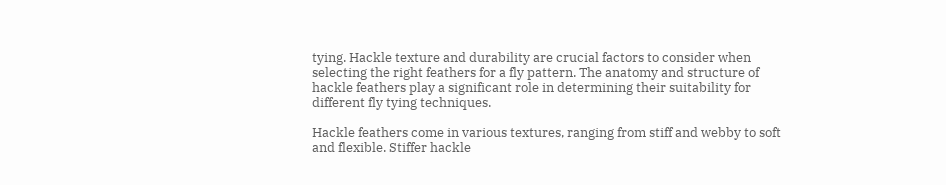tying. Hackle texture and durability are crucial factors to consider when selecting the right feathers for a fly pattern. The anatomy and structure of hackle feathers play a significant role in determining their suitability for different fly tying techniques.

Hackle feathers come in various textures, ranging from stiff and webby to soft and flexible. Stiffer hackle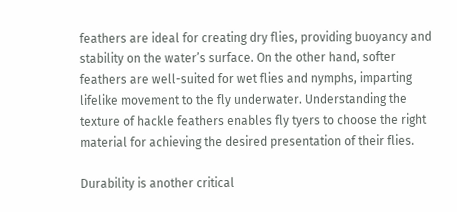feathers are ideal for creating dry flies, providing buoyancy and stability on the water’s surface. On the other hand, softer feathers are well-suited for wet flies and nymphs, imparting lifelike movement to the fly underwater. Understanding the texture of hackle feathers enables fly tyers to choose the right material for achieving the desired presentation of their flies.

Durability is another critical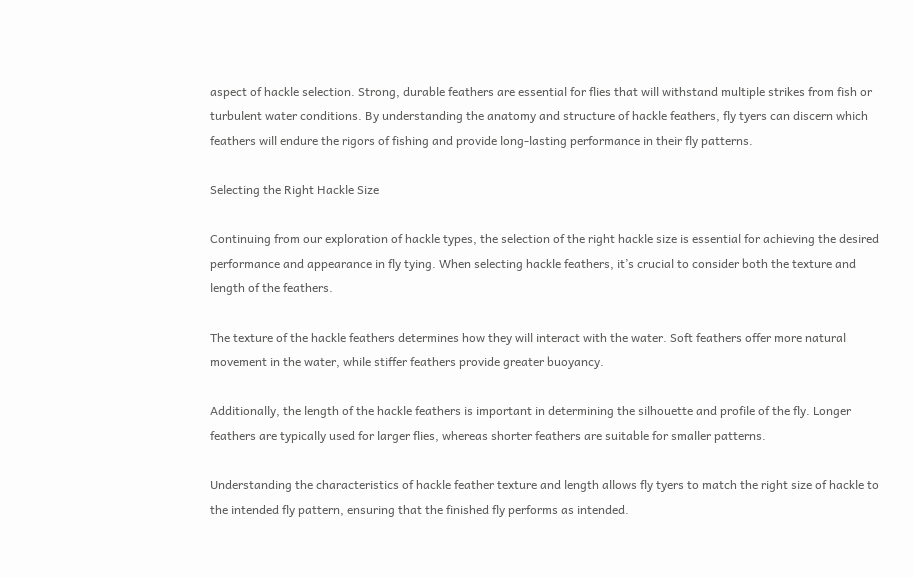aspect of hackle selection. Strong, durable feathers are essential for flies that will withstand multiple strikes from fish or turbulent water conditions. By understanding the anatomy and structure of hackle feathers, fly tyers can discern which feathers will endure the rigors of fishing and provide long-lasting performance in their fly patterns.

Selecting the Right Hackle Size

Continuing from our exploration of hackle types, the selection of the right hackle size is essential for achieving the desired performance and appearance in fly tying. When selecting hackle feathers, it’s crucial to consider both the texture and length of the feathers.

The texture of the hackle feathers determines how they will interact with the water. Soft feathers offer more natural movement in the water, while stiffer feathers provide greater buoyancy.

Additionally, the length of the hackle feathers is important in determining the silhouette and profile of the fly. Longer feathers are typically used for larger flies, whereas shorter feathers are suitable for smaller patterns.

Understanding the characteristics of hackle feather texture and length allows fly tyers to match the right size of hackle to the intended fly pattern, ensuring that the finished fly performs as intended.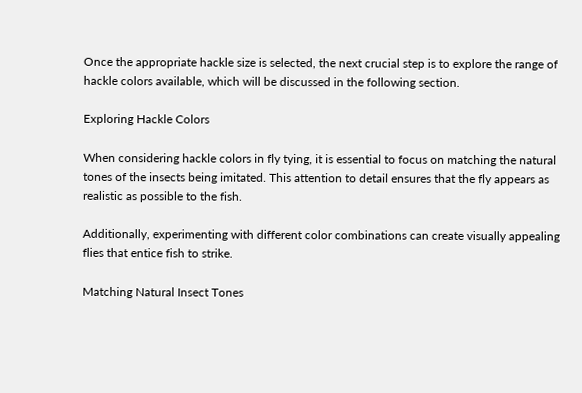Once the appropriate hackle size is selected, the next crucial step is to explore the range of hackle colors available, which will be discussed in the following section.

Exploring Hackle Colors

When considering hackle colors in fly tying, it is essential to focus on matching the natural tones of the insects being imitated. This attention to detail ensures that the fly appears as realistic as possible to the fish.

Additionally, experimenting with different color combinations can create visually appealing flies that entice fish to strike.

Matching Natural Insect Tones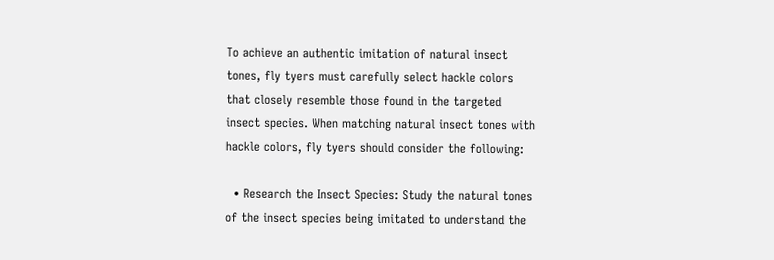To achieve an authentic imitation of natural insect tones, fly tyers must carefully select hackle colors that closely resemble those found in the targeted insect species. When matching natural insect tones with hackle colors, fly tyers should consider the following:

  • Research the Insect Species: Study the natural tones of the insect species being imitated to understand the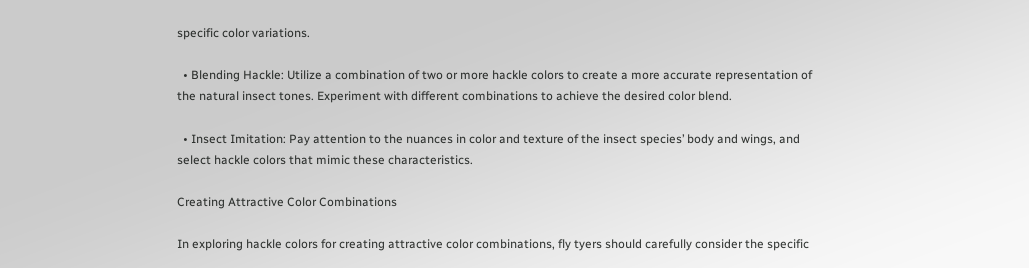specific color variations.

  • Blending Hackle: Utilize a combination of two or more hackle colors to create a more accurate representation of the natural insect tones. Experiment with different combinations to achieve the desired color blend.

  • Insect Imitation: Pay attention to the nuances in color and texture of the insect species’ body and wings, and select hackle colors that mimic these characteristics.

Creating Attractive Color Combinations

In exploring hackle colors for creating attractive color combinations, fly tyers should carefully consider the specific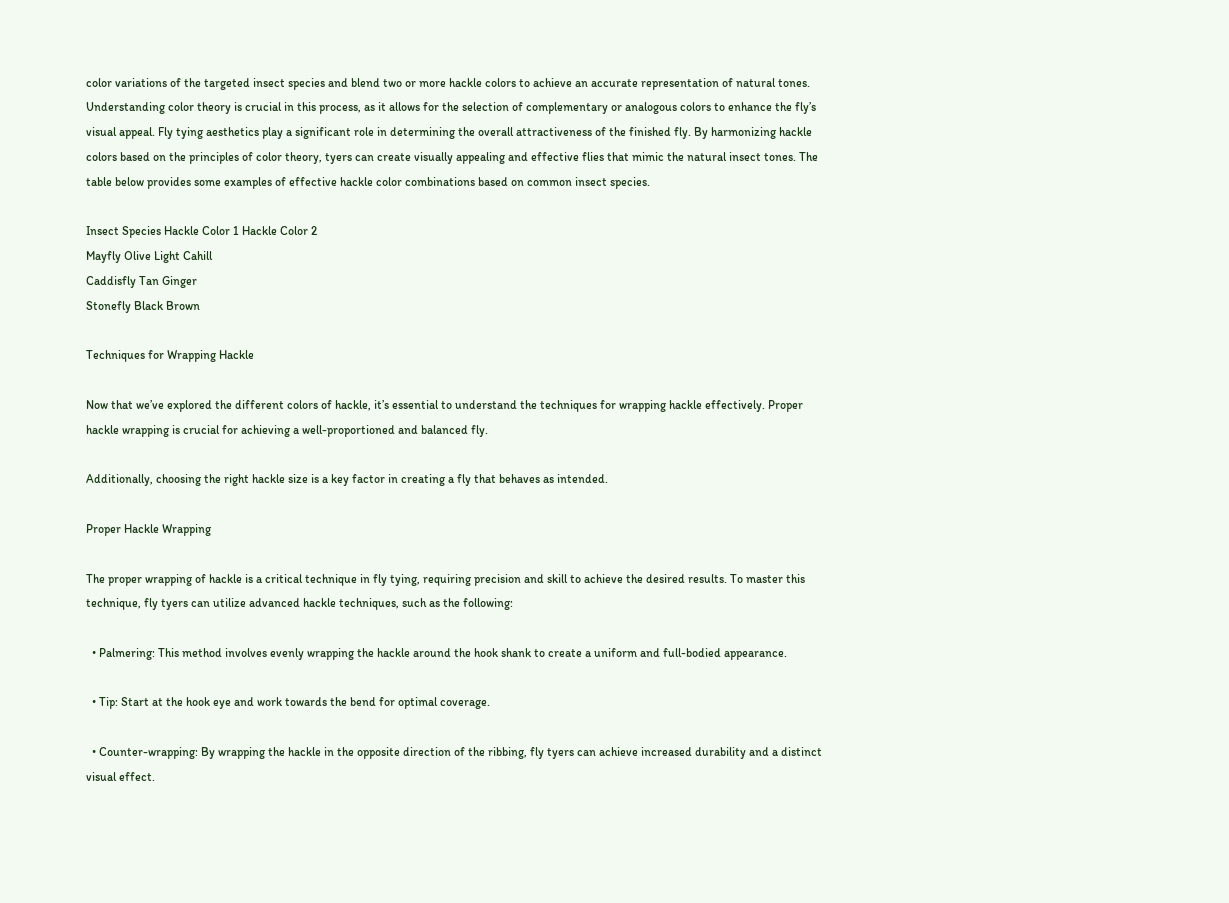color variations of the targeted insect species and blend two or more hackle colors to achieve an accurate representation of natural tones. Understanding color theory is crucial in this process, as it allows for the selection of complementary or analogous colors to enhance the fly’s visual appeal. Fly tying aesthetics play a significant role in determining the overall attractiveness of the finished fly. By harmonizing hackle colors based on the principles of color theory, tyers can create visually appealing and effective flies that mimic the natural insect tones. The table below provides some examples of effective hackle color combinations based on common insect species.

Insect Species Hackle Color 1 Hackle Color 2
Mayfly Olive Light Cahill
Caddisfly Tan Ginger
Stonefly Black Brown

Techniques for Wrapping Hackle

Now that we’ve explored the different colors of hackle, it’s essential to understand the techniques for wrapping hackle effectively. Proper hackle wrapping is crucial for achieving a well-proportioned and balanced fly.

Additionally, choosing the right hackle size is a key factor in creating a fly that behaves as intended.

Proper Hackle Wrapping

The proper wrapping of hackle is a critical technique in fly tying, requiring precision and skill to achieve the desired results. To master this technique, fly tyers can utilize advanced hackle techniques, such as the following:

  • Palmering: This method involves evenly wrapping the hackle around the hook shank to create a uniform and full-bodied appearance.

  • Tip: Start at the hook eye and work towards the bend for optimal coverage.

  • Counter-wrapping: By wrapping the hackle in the opposite direction of the ribbing, fly tyers can achieve increased durability and a distinct visual effect.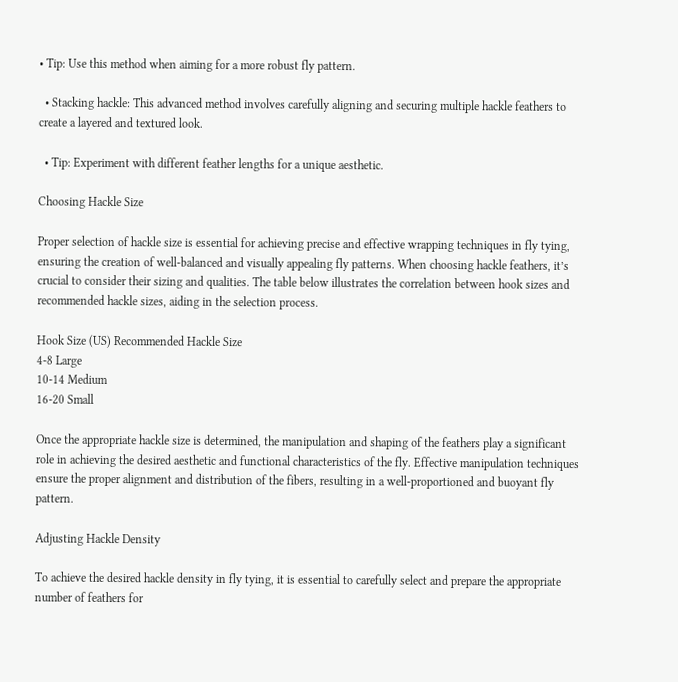• Tip: Use this method when aiming for a more robust fly pattern.

  • Stacking hackle: This advanced method involves carefully aligning and securing multiple hackle feathers to create a layered and textured look.

  • Tip: Experiment with different feather lengths for a unique aesthetic.

Choosing Hackle Size

Proper selection of hackle size is essential for achieving precise and effective wrapping techniques in fly tying, ensuring the creation of well-balanced and visually appealing fly patterns. When choosing hackle feathers, it’s crucial to consider their sizing and qualities. The table below illustrates the correlation between hook sizes and recommended hackle sizes, aiding in the selection process.

Hook Size (US) Recommended Hackle Size
4-8 Large
10-14 Medium
16-20 Small

Once the appropriate hackle size is determined, the manipulation and shaping of the feathers play a significant role in achieving the desired aesthetic and functional characteristics of the fly. Effective manipulation techniques ensure the proper alignment and distribution of the fibers, resulting in a well-proportioned and buoyant fly pattern.

Adjusting Hackle Density

To achieve the desired hackle density in fly tying, it is essential to carefully select and prepare the appropriate number of feathers for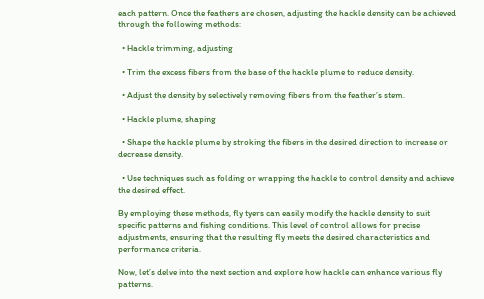each pattern. Once the feathers are chosen, adjusting the hackle density can be achieved through the following methods:

  • Hackle trimming, adjusting

  • Trim the excess fibers from the base of the hackle plume to reduce density.

  • Adjust the density by selectively removing fibers from the feather’s stem.

  • Hackle plume, shaping

  • Shape the hackle plume by stroking the fibers in the desired direction to increase or decrease density.

  • Use techniques such as folding or wrapping the hackle to control density and achieve the desired effect.

By employing these methods, fly tyers can easily modify the hackle density to suit specific patterns and fishing conditions. This level of control allows for precise adjustments, ensuring that the resulting fly meets the desired characteristics and performance criteria.

Now, let’s delve into the next section and explore how hackle can enhance various fly patterns.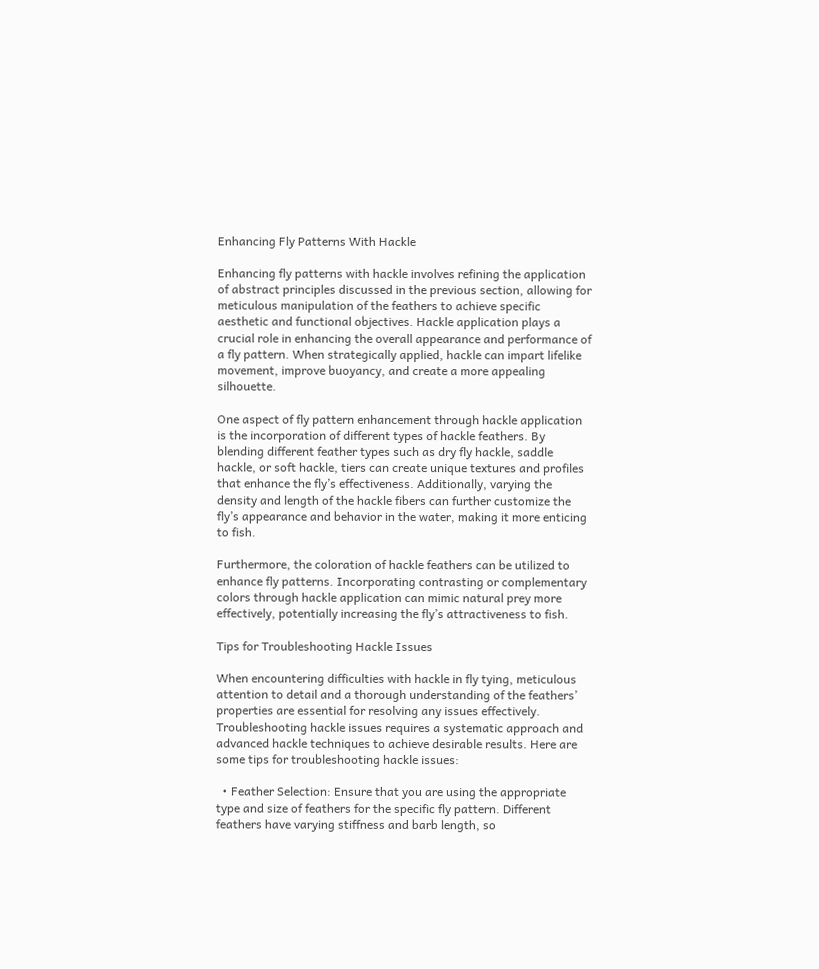Enhancing Fly Patterns With Hackle

Enhancing fly patterns with hackle involves refining the application of abstract principles discussed in the previous section, allowing for meticulous manipulation of the feathers to achieve specific aesthetic and functional objectives. Hackle application plays a crucial role in enhancing the overall appearance and performance of a fly pattern. When strategically applied, hackle can impart lifelike movement, improve buoyancy, and create a more appealing silhouette.

One aspect of fly pattern enhancement through hackle application is the incorporation of different types of hackle feathers. By blending different feather types such as dry fly hackle, saddle hackle, or soft hackle, tiers can create unique textures and profiles that enhance the fly’s effectiveness. Additionally, varying the density and length of the hackle fibers can further customize the fly’s appearance and behavior in the water, making it more enticing to fish.

Furthermore, the coloration of hackle feathers can be utilized to enhance fly patterns. Incorporating contrasting or complementary colors through hackle application can mimic natural prey more effectively, potentially increasing the fly’s attractiveness to fish.

Tips for Troubleshooting Hackle Issues

When encountering difficulties with hackle in fly tying, meticulous attention to detail and a thorough understanding of the feathers’ properties are essential for resolving any issues effectively. Troubleshooting hackle issues requires a systematic approach and advanced hackle techniques to achieve desirable results. Here are some tips for troubleshooting hackle issues:

  • Feather Selection: Ensure that you are using the appropriate type and size of feathers for the specific fly pattern. Different feathers have varying stiffness and barb length, so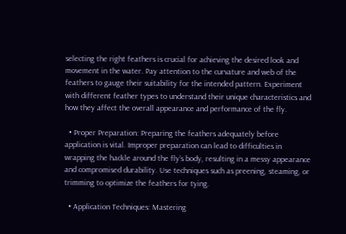selecting the right feathers is crucial for achieving the desired look and movement in the water. Pay attention to the curvature and web of the feathers to gauge their suitability for the intended pattern. Experiment with different feather types to understand their unique characteristics and how they affect the overall appearance and performance of the fly.

  • Proper Preparation: Preparing the feathers adequately before application is vital. Improper preparation can lead to difficulties in wrapping the hackle around the fly’s body, resulting in a messy appearance and compromised durability. Use techniques such as preening, steaming, or trimming to optimize the feathers for tying.

  • Application Techniques: Mastering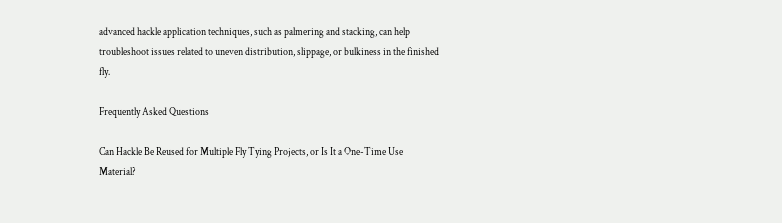advanced hackle application techniques, such as palmering and stacking, can help troubleshoot issues related to uneven distribution, slippage, or bulkiness in the finished fly.

Frequently Asked Questions

Can Hackle Be Reused for Multiple Fly Tying Projects, or Is It a One-Time Use Material?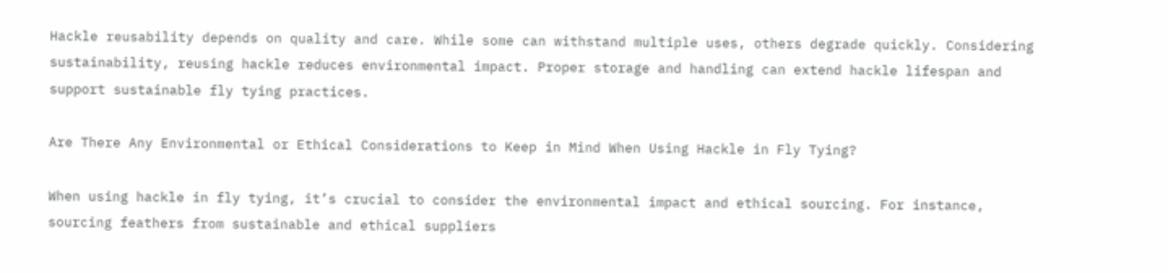Hackle reusability depends on quality and care. While some can withstand multiple uses, others degrade quickly. Considering sustainability, reusing hackle reduces environmental impact. Proper storage and handling can extend hackle lifespan and support sustainable fly tying practices.

Are There Any Environmental or Ethical Considerations to Keep in Mind When Using Hackle in Fly Tying?

When using hackle in fly tying, it’s crucial to consider the environmental impact and ethical sourcing. For instance, sourcing feathers from sustainable and ethical suppliers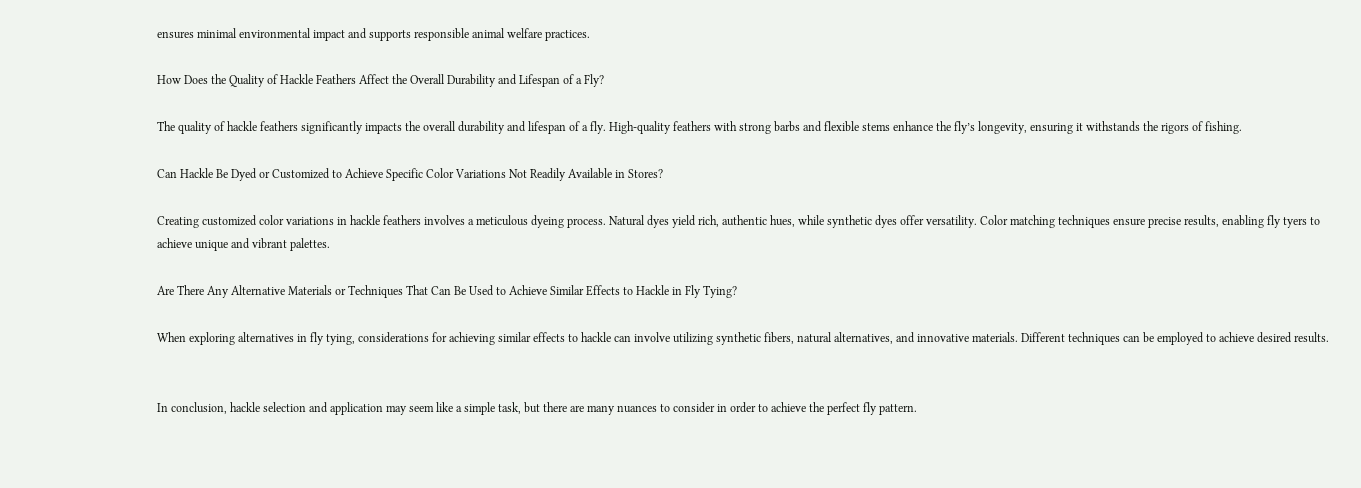ensures minimal environmental impact and supports responsible animal welfare practices.

How Does the Quality of Hackle Feathers Affect the Overall Durability and Lifespan of a Fly?

The quality of hackle feathers significantly impacts the overall durability and lifespan of a fly. High-quality feathers with strong barbs and flexible stems enhance the fly’s longevity, ensuring it withstands the rigors of fishing.

Can Hackle Be Dyed or Customized to Achieve Specific Color Variations Not Readily Available in Stores?

Creating customized color variations in hackle feathers involves a meticulous dyeing process. Natural dyes yield rich, authentic hues, while synthetic dyes offer versatility. Color matching techniques ensure precise results, enabling fly tyers to achieve unique and vibrant palettes.

Are There Any Alternative Materials or Techniques That Can Be Used to Achieve Similar Effects to Hackle in Fly Tying?

When exploring alternatives in fly tying, considerations for achieving similar effects to hackle can involve utilizing synthetic fibers, natural alternatives, and innovative materials. Different techniques can be employed to achieve desired results.


In conclusion, hackle selection and application may seem like a simple task, but there are many nuances to consider in order to achieve the perfect fly pattern.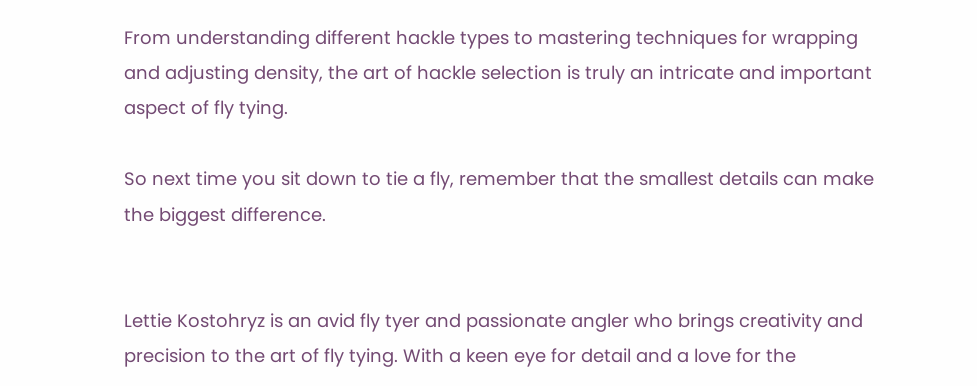From understanding different hackle types to mastering techniques for wrapping and adjusting density, the art of hackle selection is truly an intricate and important aspect of fly tying.

So next time you sit down to tie a fly, remember that the smallest details can make the biggest difference.


Lettie Kostohryz is an avid fly tyer and passionate angler who brings creativity and precision to the art of fly tying. With a keen eye for detail and a love for the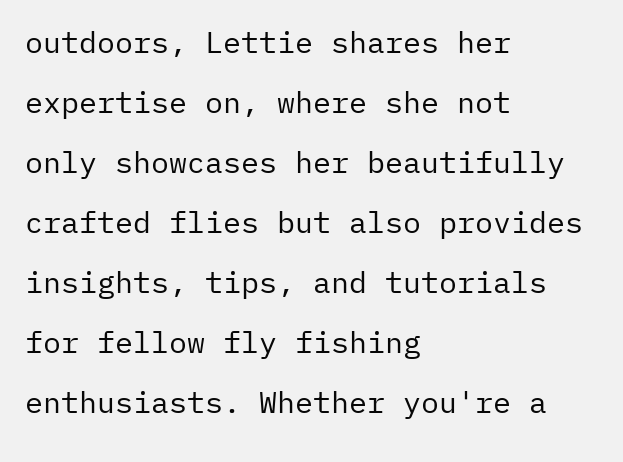outdoors, Lettie shares her expertise on, where she not only showcases her beautifully crafted flies but also provides insights, tips, and tutorials for fellow fly fishing enthusiasts. Whether you're a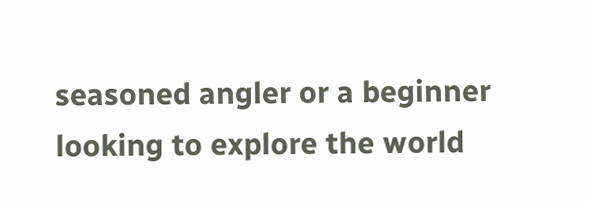seasoned angler or a beginner looking to explore the world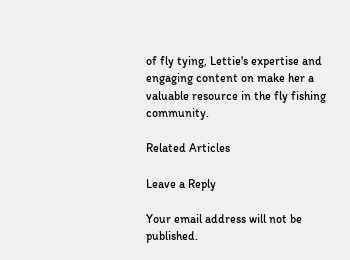of fly tying, Lettie's expertise and engaging content on make her a valuable resource in the fly fishing community.

Related Articles

Leave a Reply

Your email address will not be published.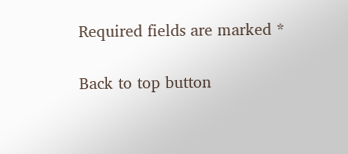Required fields are marked *

Back to top button